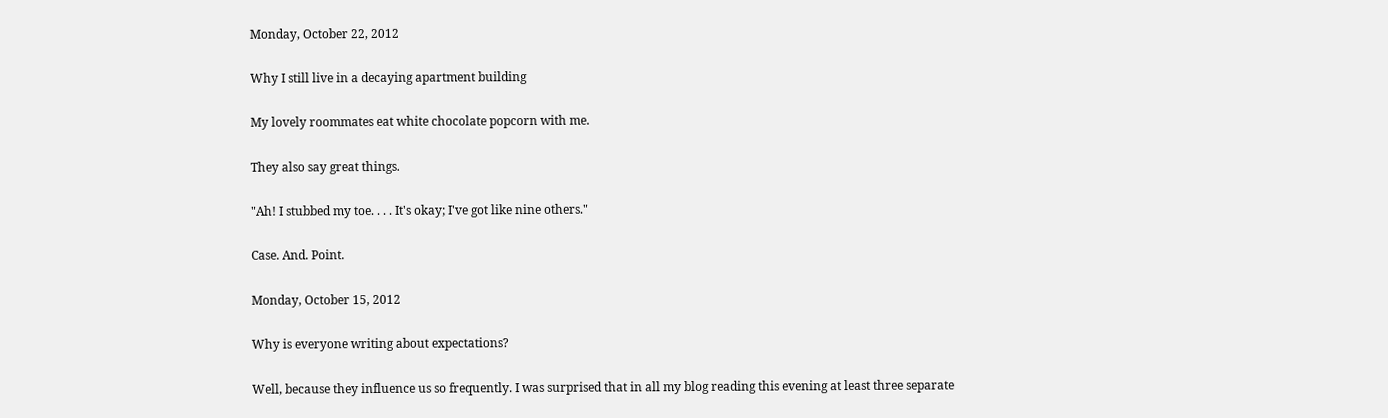Monday, October 22, 2012

Why I still live in a decaying apartment building

My lovely roommates eat white chocolate popcorn with me.

They also say great things.

"Ah! I stubbed my toe. . . . It's okay; I've got like nine others."

Case. And. Point.

Monday, October 15, 2012

Why is everyone writing about expectations?

Well, because they influence us so frequently. I was surprised that in all my blog reading this evening at least three separate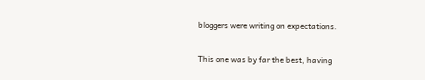bloggers were writing on expectations.

This one was by far the best, having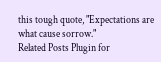this tough quote, "Expectations are what cause sorrow."
Related Posts Plugin for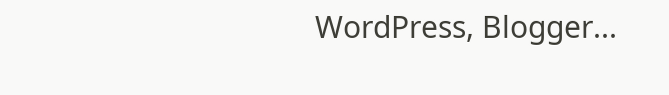WordPress, Blogger...